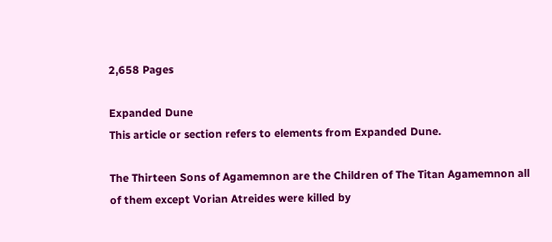2,658 Pages

Expanded Dune
This article or section refers to elements from Expanded Dune.

The Thirteen Sons of Agamemnon are the Children of The Titan Agamemnon all of them except Vorian Atreides were killed by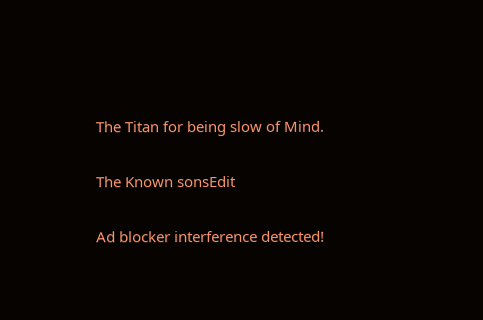The Titan for being slow of Mind.

The Known sonsEdit

Ad blocker interference detected!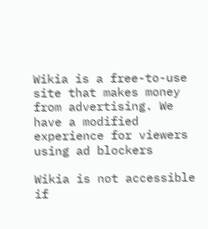Wikia is a free-to-use site that makes money from advertising. We have a modified experience for viewers using ad blockers

Wikia is not accessible if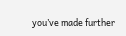you’ve made further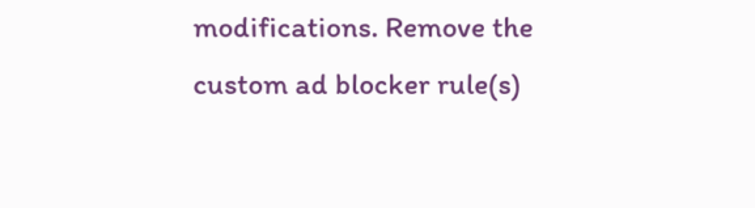modifications. Remove the custom ad blocker rule(s)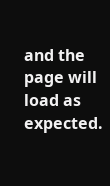and the page will load as expected.